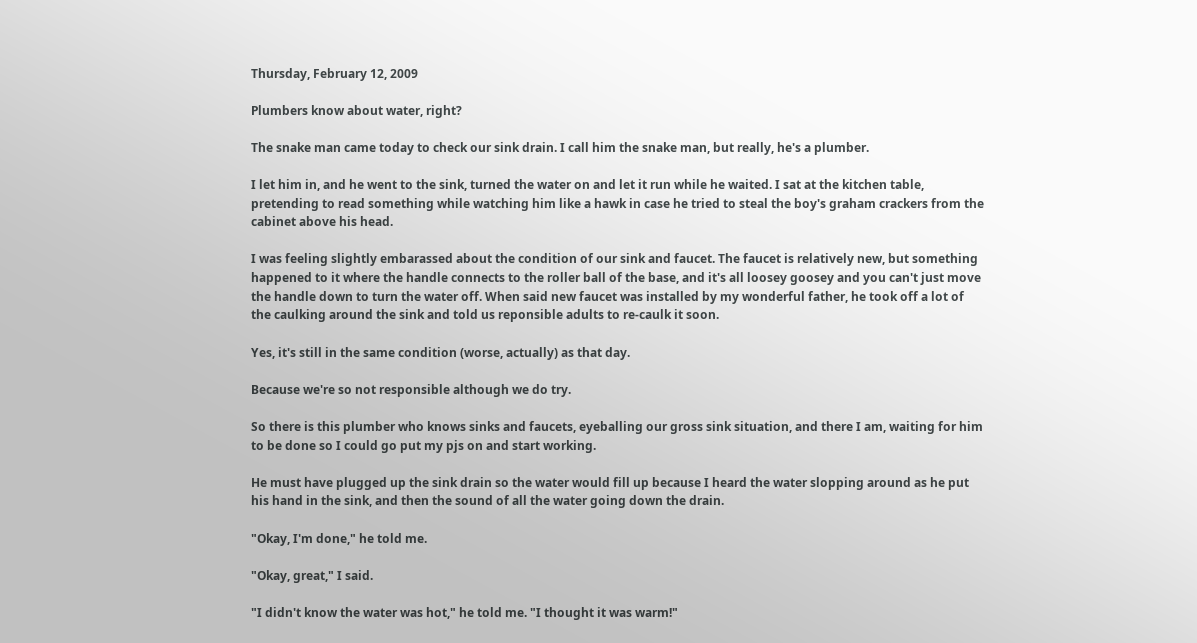Thursday, February 12, 2009

Plumbers know about water, right?

The snake man came today to check our sink drain. I call him the snake man, but really, he's a plumber.

I let him in, and he went to the sink, turned the water on and let it run while he waited. I sat at the kitchen table, pretending to read something while watching him like a hawk in case he tried to steal the boy's graham crackers from the cabinet above his head.

I was feeling slightly embarassed about the condition of our sink and faucet. The faucet is relatively new, but something happened to it where the handle connects to the roller ball of the base, and it's all loosey goosey and you can't just move the handle down to turn the water off. When said new faucet was installed by my wonderful father, he took off a lot of the caulking around the sink and told us reponsible adults to re-caulk it soon.

Yes, it's still in the same condition (worse, actually) as that day.

Because we're so not responsible although we do try.

So there is this plumber who knows sinks and faucets, eyeballing our gross sink situation, and there I am, waiting for him to be done so I could go put my pjs on and start working.

He must have plugged up the sink drain so the water would fill up because I heard the water slopping around as he put his hand in the sink, and then the sound of all the water going down the drain.

"Okay, I'm done," he told me.

"Okay, great," I said.

"I didn't know the water was hot," he told me. "I thought it was warm!"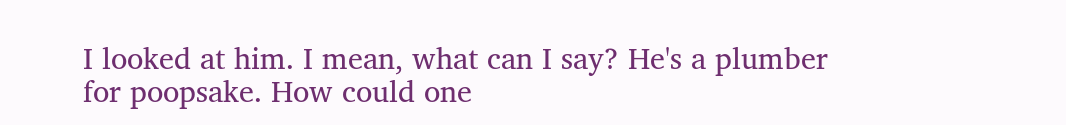I looked at him. I mean, what can I say? He's a plumber for poopsake. How could one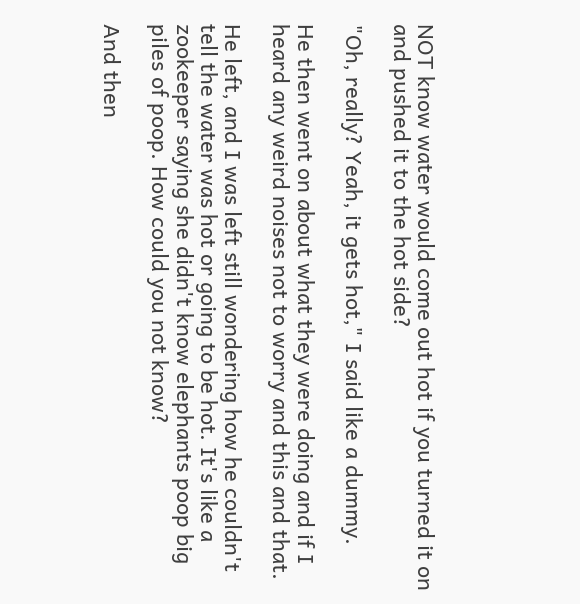NOT know water would come out hot if you turned it on and pushed it to the hot side?

"Oh, really? Yeah, it gets hot," I said like a dummy.

He then went on about what they were doing and if I heard any weird noises not to worry and this and that.

He left, and I was left still wondering how he couldn't tell the water was hot or going to be hot. It's like a zookeeper saying she didn't know elephants poop big piles of poop. How could you not know?

And then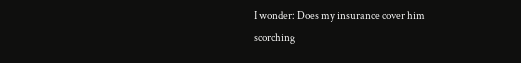I wonder: Does my insurance cover him scorching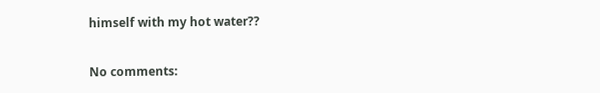himself with my hot water??

No comments: